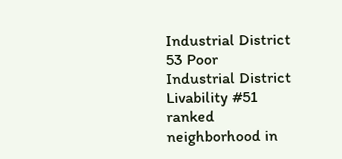Industrial District 53 Poor
Industrial District Livability #51 ranked neighborhood in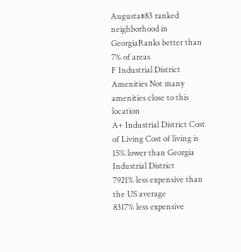Augusta#83 ranked neighborhood in GeorgiaRanks better than 7% of areas
F Industrial District Amenities Not many amenities close to this location
A+ Industrial District Cost of Living Cost of living is 15% lower than Georgia
Industrial District
7921% less expensive than the US average
8317% less expensive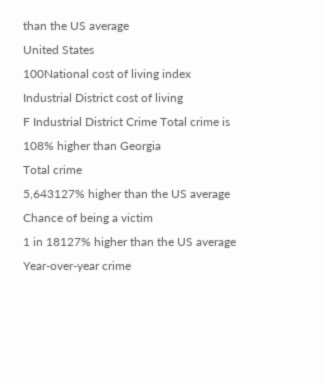than the US average
United States
100National cost of living index
Industrial District cost of living
F Industrial District Crime Total crime is 108% higher than Georgia
Total crime
5,643127% higher than the US average
Chance of being a victim
1 in 18127% higher than the US average
Year-over-year crime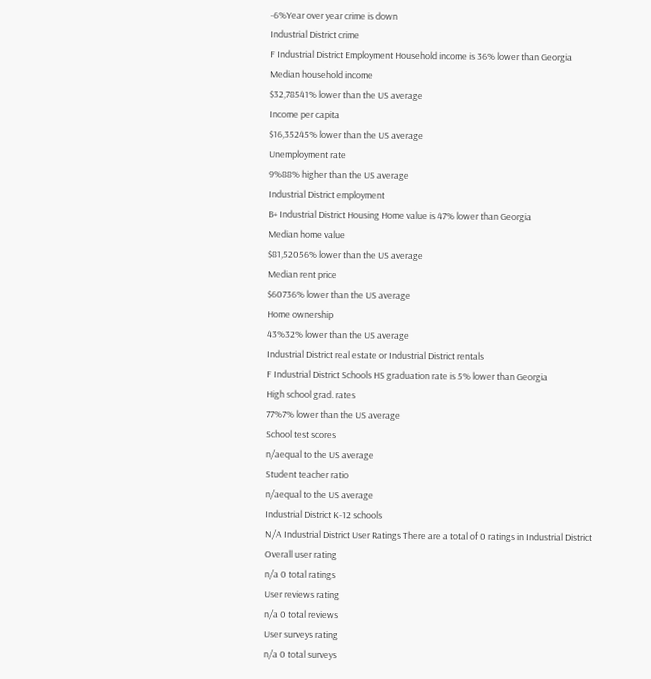-6%Year over year crime is down
Industrial District crime
F Industrial District Employment Household income is 36% lower than Georgia
Median household income
$32,78541% lower than the US average
Income per capita
$16,35245% lower than the US average
Unemployment rate
9%88% higher than the US average
Industrial District employment
B+ Industrial District Housing Home value is 47% lower than Georgia
Median home value
$81,52056% lower than the US average
Median rent price
$60736% lower than the US average
Home ownership
43%32% lower than the US average
Industrial District real estate or Industrial District rentals
F Industrial District Schools HS graduation rate is 5% lower than Georgia
High school grad. rates
77%7% lower than the US average
School test scores
n/aequal to the US average
Student teacher ratio
n/aequal to the US average
Industrial District K-12 schools
N/A Industrial District User Ratings There are a total of 0 ratings in Industrial District
Overall user rating
n/a 0 total ratings
User reviews rating
n/a 0 total reviews
User surveys rating
n/a 0 total surveys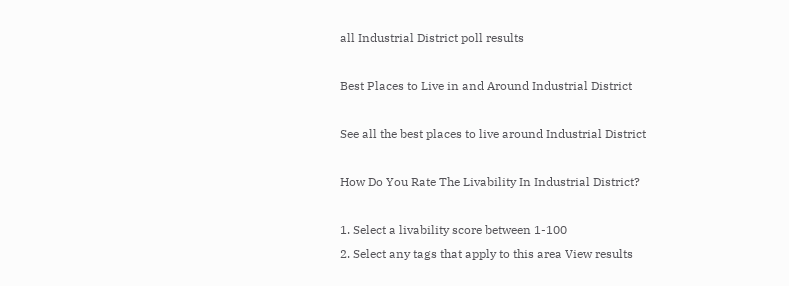all Industrial District poll results

Best Places to Live in and Around Industrial District

See all the best places to live around Industrial District

How Do You Rate The Livability In Industrial District?

1. Select a livability score between 1-100
2. Select any tags that apply to this area View results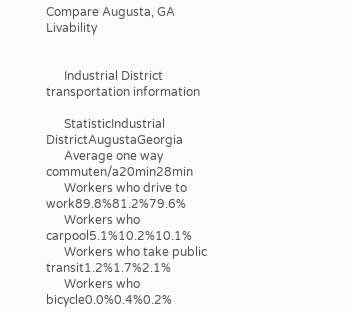Compare Augusta, GA Livability


      Industrial District transportation information

      StatisticIndustrial DistrictAugustaGeorgia
      Average one way commuten/a20min28min
      Workers who drive to work89.8%81.2%79.6%
      Workers who carpool5.1%10.2%10.1%
      Workers who take public transit1.2%1.7%2.1%
      Workers who bicycle0.0%0.4%0.2%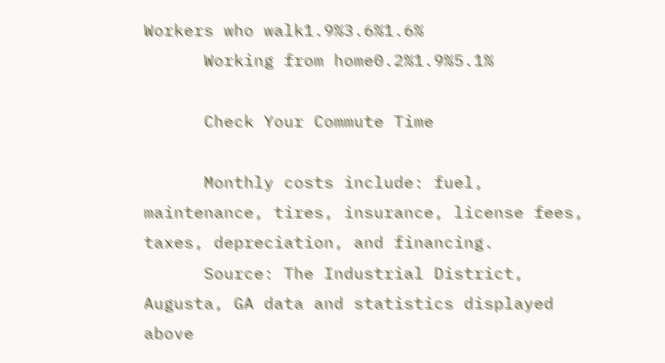Workers who walk1.9%3.6%1.6%
      Working from home0.2%1.9%5.1%

      Check Your Commute Time

      Monthly costs include: fuel, maintenance, tires, insurance, license fees, taxes, depreciation, and financing.
      Source: The Industrial District, Augusta, GA data and statistics displayed above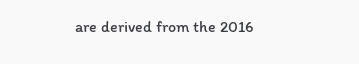are derived from the 2016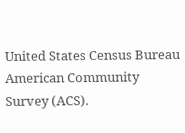United States Census Bureau American Community Survey (ACS).